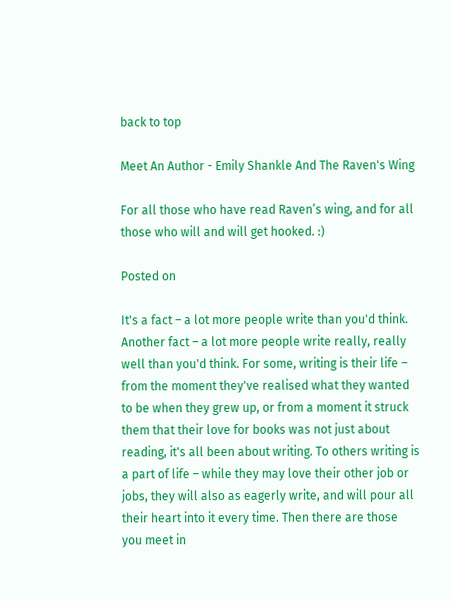back to top

Meet An Author - Emily Shankle And The Raven's Wing

For all those who have read Raven’s wing, and for all those who will and will get hooked. :)

Posted on

It's a fact – a lot more people write than you'd think. Another fact – a lot more people write really, really well than you'd think. For some, writing is their life – from the moment they've realised what they wanted to be when they grew up, or from a moment it struck them that their love for books was not just about reading, it's all been about writing. To others writing is a part of life – while they may love their other job or jobs, they will also as eagerly write, and will pour all their heart into it every time. Then there are those you meet in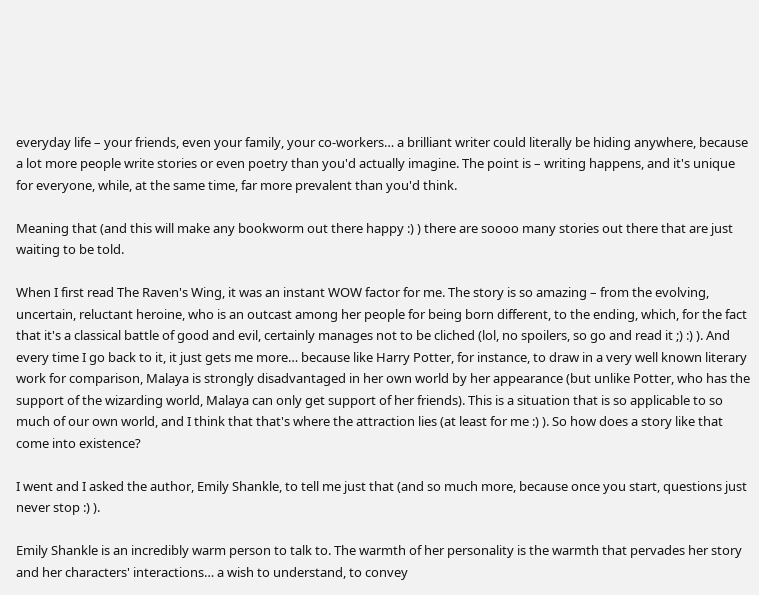everyday life – your friends, even your family, your co-workers… a brilliant writer could literally be hiding anywhere, because a lot more people write stories or even poetry than you'd actually imagine. The point is – writing happens, and it's unique for everyone, while, at the same time, far more prevalent than you'd think.

Meaning that (and this will make any bookworm out there happy :) ) there are soooo many stories out there that are just waiting to be told.

When I first read The Raven's Wing, it was an instant WOW factor for me. The story is so amazing – from the evolving, uncertain, reluctant heroine, who is an outcast among her people for being born different, to the ending, which, for the fact that it's a classical battle of good and evil, certainly manages not to be cliched (lol, no spoilers, so go and read it ;) :) ). And every time I go back to it, it just gets me more… because like Harry Potter, for instance, to draw in a very well known literary work for comparison, Malaya is strongly disadvantaged in her own world by her appearance (but unlike Potter, who has the support of the wizarding world, Malaya can only get support of her friends). This is a situation that is so applicable to so much of our own world, and I think that that's where the attraction lies (at least for me :) ). So how does a story like that come into existence?

I went and I asked the author, Emily Shankle, to tell me just that (and so much more, because once you start, questions just never stop :) ).

Emily Shankle is an incredibly warm person to talk to. The warmth of her personality is the warmth that pervades her story and her characters' interactions… a wish to understand, to convey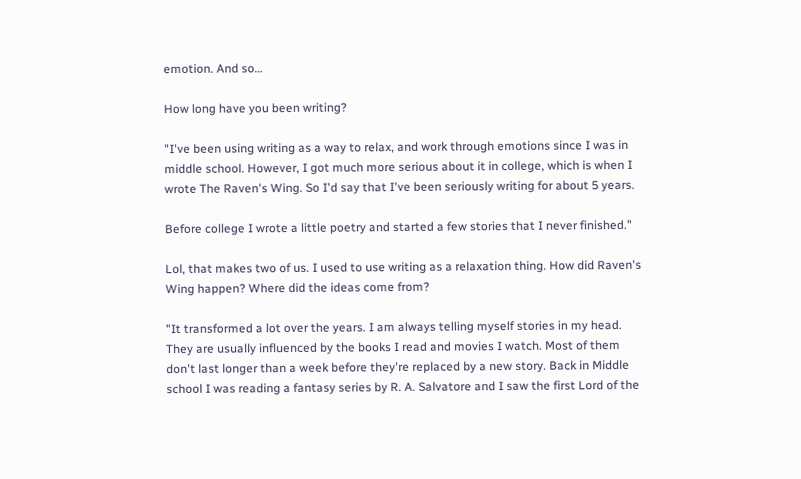emotion. And so…

How long have you been writing?

"I've been using writing as a way to relax, and work through emotions since I was in middle school. However, I got much more serious about it in college, which is when I wrote The Raven's Wing. So I'd say that I've been seriously writing for about 5 years.

Before college I wrote a little poetry and started a few stories that I never finished."

Lol, that makes two of us. I used to use writing as a relaxation thing. How did Raven's Wing happen? Where did the ideas come from?

"It transformed a lot over the years. I am always telling myself stories in my head. They are usually influenced by the books I read and movies I watch. Most of them don't last longer than a week before they're replaced by a new story. Back in Middle school I was reading a fantasy series by R. A. Salvatore and I saw the first Lord of the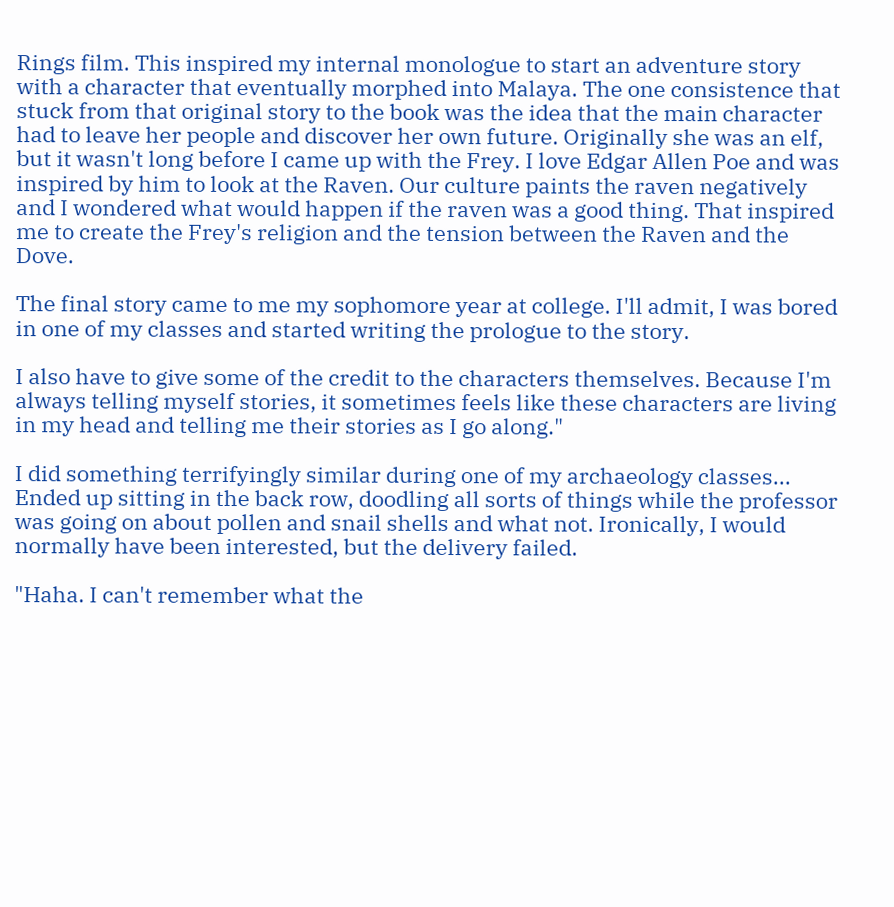Rings film. This inspired my internal monologue to start an adventure story with a character that eventually morphed into Malaya. The one consistence that stuck from that original story to the book was the idea that the main character had to leave her people and discover her own future. Originally she was an elf, but it wasn't long before I came up with the Frey. I love Edgar Allen Poe and was inspired by him to look at the Raven. Our culture paints the raven negatively and I wondered what would happen if the raven was a good thing. That inspired me to create the Frey's religion and the tension between the Raven and the Dove.

The final story came to me my sophomore year at college. I'll admit, I was bored in one of my classes and started writing the prologue to the story.

I also have to give some of the credit to the characters themselves. Because I'm always telling myself stories, it sometimes feels like these characters are living in my head and telling me their stories as I go along."

I did something terrifyingly similar during one of my archaeology classes... Ended up sitting in the back row, doodling all sorts of things while the professor was going on about pollen and snail shells and what not. Ironically, I would normally have been interested, but the delivery failed.

"Haha. I can't remember what the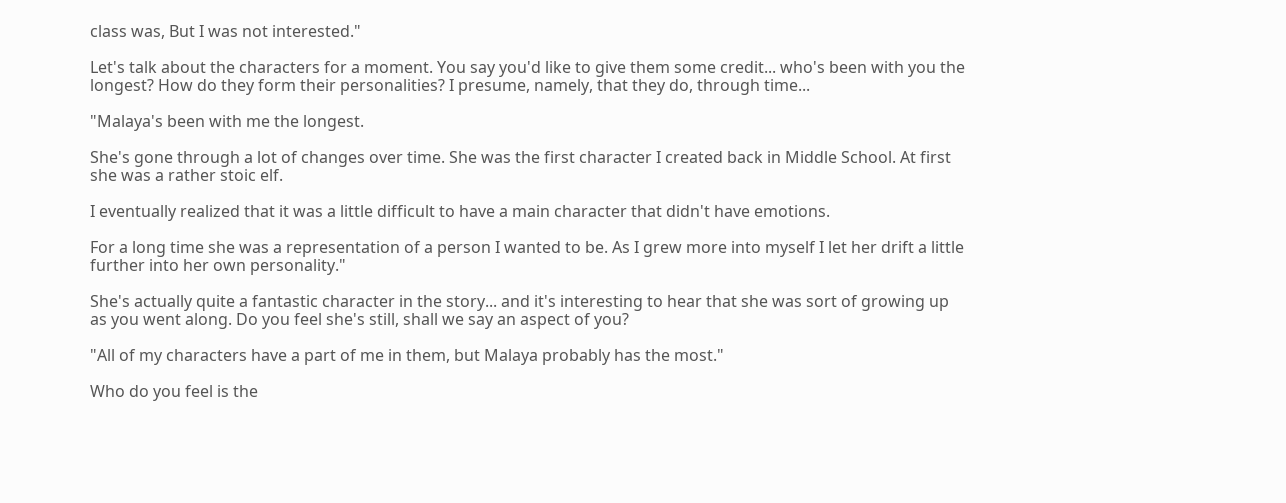class was, But I was not interested."

Let's talk about the characters for a moment. You say you'd like to give them some credit... who's been with you the longest? How do they form their personalities? I presume, namely, that they do, through time...

"Malaya's been with me the longest.

She's gone through a lot of changes over time. She was the first character I created back in Middle School. At first she was a rather stoic elf.

I eventually realized that it was a little difficult to have a main character that didn't have emotions.

For a long time she was a representation of a person I wanted to be. As I grew more into myself I let her drift a little further into her own personality."

She's actually quite a fantastic character in the story... and it's interesting to hear that she was sort of growing up as you went along. Do you feel she's still, shall we say an aspect of you?

"All of my characters have a part of me in them, but Malaya probably has the most."

Who do you feel is the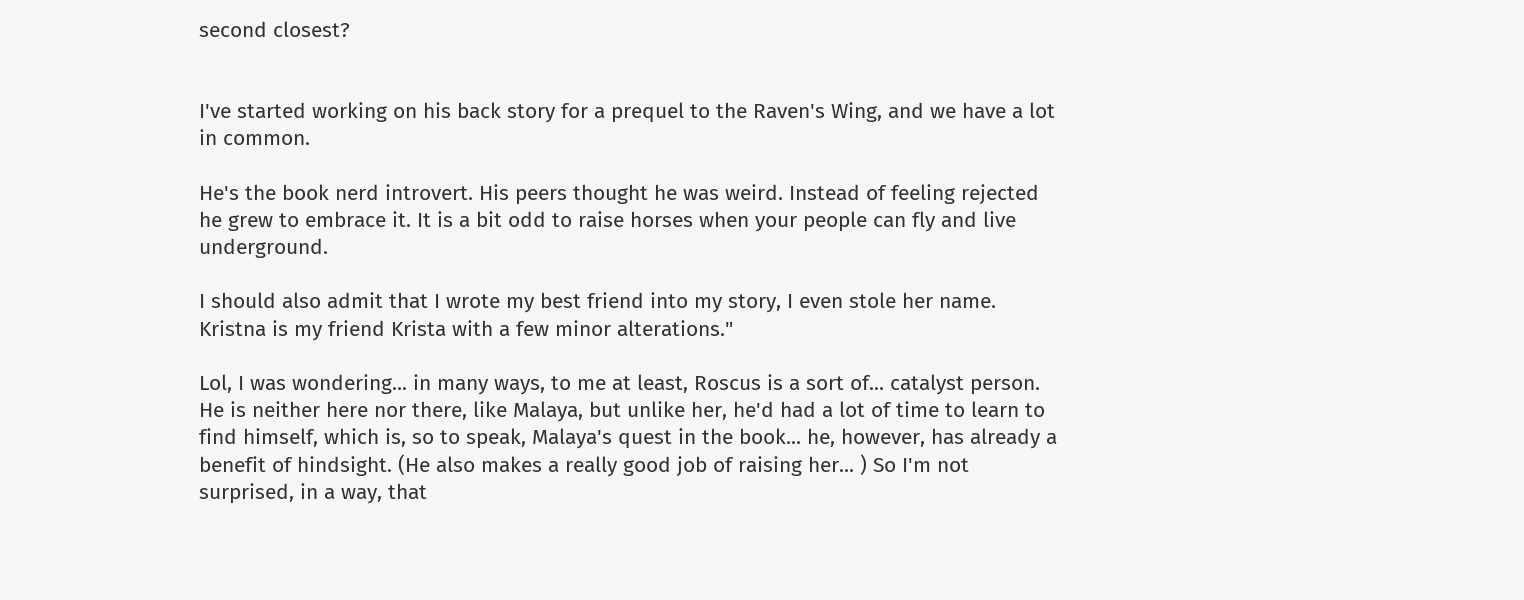second closest?


I've started working on his back story for a prequel to the Raven's Wing, and we have a lot in common.

He's the book nerd introvert. His peers thought he was weird. Instead of feeling rejected he grew to embrace it. It is a bit odd to raise horses when your people can fly and live underground.

I should also admit that I wrote my best friend into my story, I even stole her name. Kristna is my friend Krista with a few minor alterations."

Lol, I was wondering... in many ways, to me at least, Roscus is a sort of... catalyst person. He is neither here nor there, like Malaya, but unlike her, he'd had a lot of time to learn to find himself, which is, so to speak, Malaya's quest in the book... he, however, has already a benefit of hindsight. (He also makes a really good job of raising her... ) So I'm not surprised, in a way, that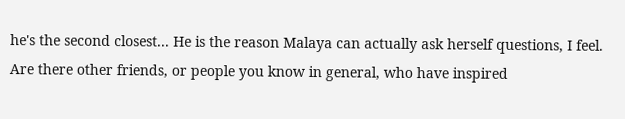he's the second closest... He is the reason Malaya can actually ask herself questions, I feel.
Are there other friends, or people you know in general, who have inspired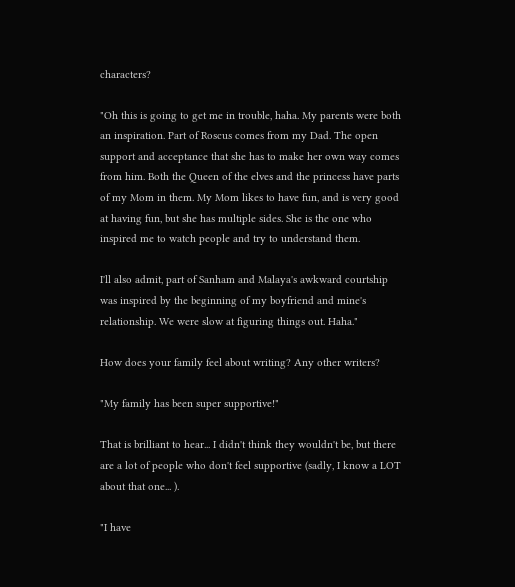characters?

"Oh this is going to get me in trouble, haha. My parents were both an inspiration. Part of Roscus comes from my Dad. The open support and acceptance that she has to make her own way comes from him. Both the Queen of the elves and the princess have parts of my Mom in them. My Mom likes to have fun, and is very good at having fun, but she has multiple sides. She is the one who inspired me to watch people and try to understand them.

I'll also admit, part of Sanham and Malaya's awkward courtship was inspired by the beginning of my boyfriend and mine's relationship. We were slow at figuring things out. Haha."

How does your family feel about writing? Any other writers?

"My family has been super supportive!"

That is brilliant to hear... I didn't think they wouldn't be, but there are a lot of people who don't feel supportive (sadly, I know a LOT about that one... ).

"I have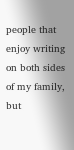people that enjoy writing on both sides of my family, but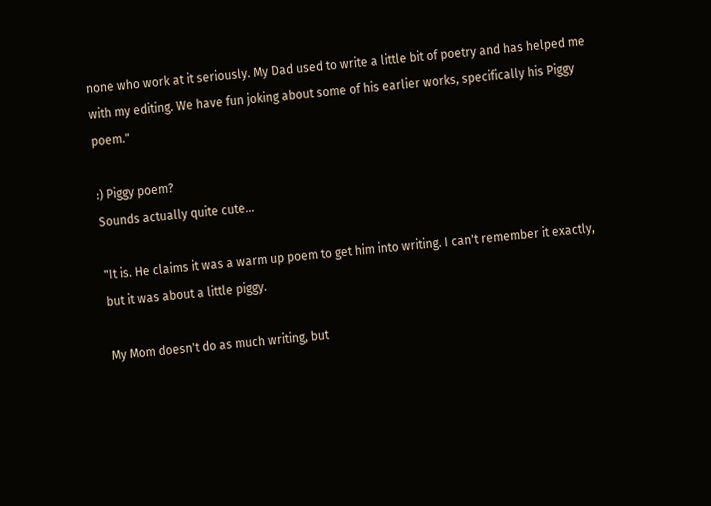none who work at it seriously. My Dad used to write a little bit of poetry and has helped me with my editing. We have fun joking about some of his earlier works, specifically his Piggy poem."

:) Piggy poem?
Sounds actually quite cute...

"It is. He claims it was a warm up poem to get him into writing. I can't remember it exactly, but it was about a little piggy.

My Mom doesn't do as much writing, but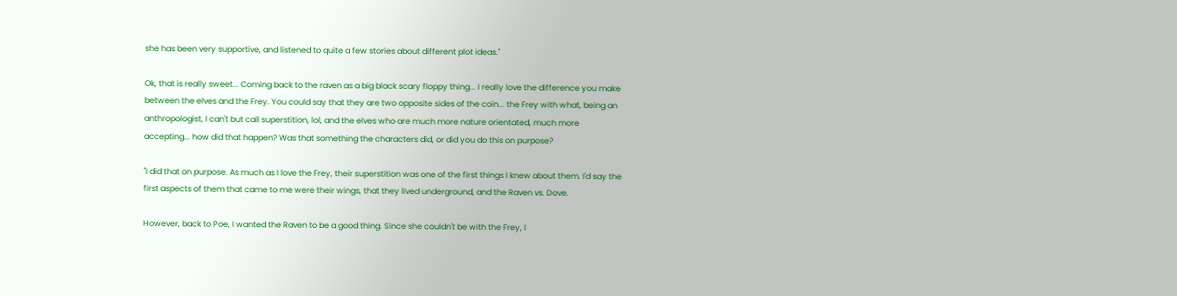she has been very supportive, and listened to quite a few stories about different plot ideas."

Ok, that is really sweet... Coming back to the raven as a big black scary floppy thing... I really love the difference you make between the elves and the Frey. You could say that they are two opposite sides of the coin... the Frey with what, being an anthropologist, I can't but call superstition, lol, and the elves who are much more nature orientated, much more accepting... how did that happen? Was that something the characters did, or did you do this on purpose?

"I did that on purpose. As much as I love the Frey, their superstition was one of the first things I knew about them. I'd say the first aspects of them that came to me were their wings, that they lived underground, and the Raven vs. Dove.

However, back to Poe, I wanted the Raven to be a good thing. Since she couldn't be with the Frey, I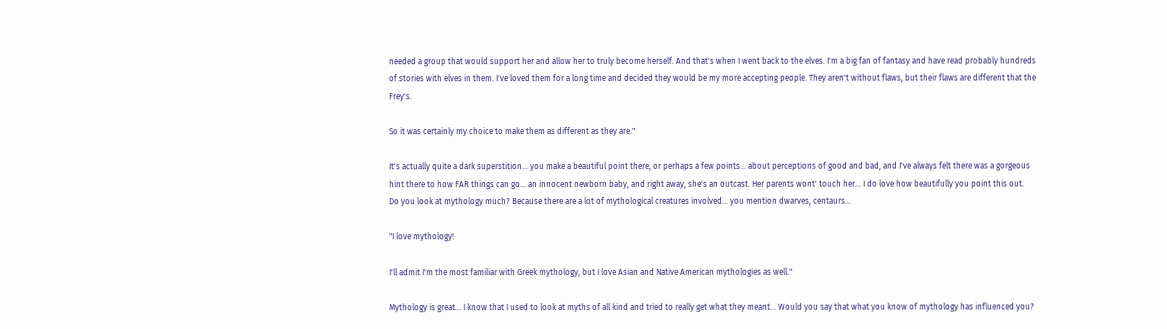needed a group that would support her and allow her to truly become herself. And that's when I went back to the elves. I'm a big fan of fantasy and have read probably hundreds of stories with elves in them. I've loved them for a long time and decided they would be my more accepting people. They aren't without flaws, but their flaws are different that the Frey's.

So it was certainly my choice to make them as different as they are."

It's actually quite a dark superstition... you make a beautiful point there, or perhaps a few points... about perceptions of good and bad, and I've always felt there was a gorgeous hint there to how FAR things can go... an innocent newborn baby, and right away, she's an outcast. Her parents wont' touch her... I do love how beautifully you point this out.
Do you look at mythology much? Because there are a lot of mythological creatures involved... you mention dwarves, centaurs...

"I love mythology!

I'll admit I'm the most familiar with Greek mythology, but I love Asian and Native American mythologies as well."

Mythology is great... I know that I used to look at myths of all kind and tried to really get what they meant... Would you say that what you know of mythology has influenced you?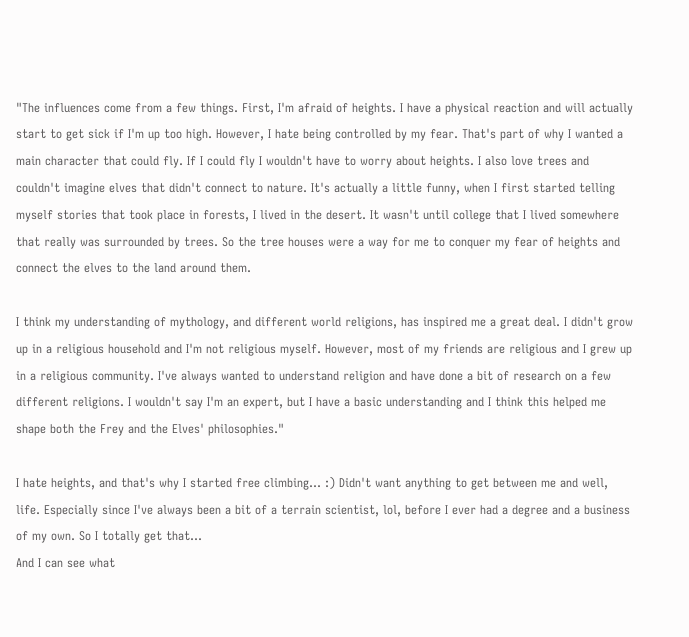"The influences come from a few things. First, I'm afraid of heights. I have a physical reaction and will actually start to get sick if I'm up too high. However, I hate being controlled by my fear. That's part of why I wanted a main character that could fly. If I could fly I wouldn't have to worry about heights. I also love trees and couldn't imagine elves that didn't connect to nature. It's actually a little funny, when I first started telling myself stories that took place in forests, I lived in the desert. It wasn't until college that I lived somewhere that really was surrounded by trees. So the tree houses were a way for me to conquer my fear of heights and connect the elves to the land around them.

I think my understanding of mythology, and different world religions, has inspired me a great deal. I didn't grow up in a religious household and I'm not religious myself. However, most of my friends are religious and I grew up in a religious community. I've always wanted to understand religion and have done a bit of research on a few different religions. I wouldn't say I'm an expert, but I have a basic understanding and I think this helped me shape both the Frey and the Elves' philosophies."

I hate heights, and that's why I started free climbing... :) Didn't want anything to get between me and well, life. Especially since I've always been a bit of a terrain scientist, lol, before I ever had a degree and a business of my own. So I totally get that...
And I can see what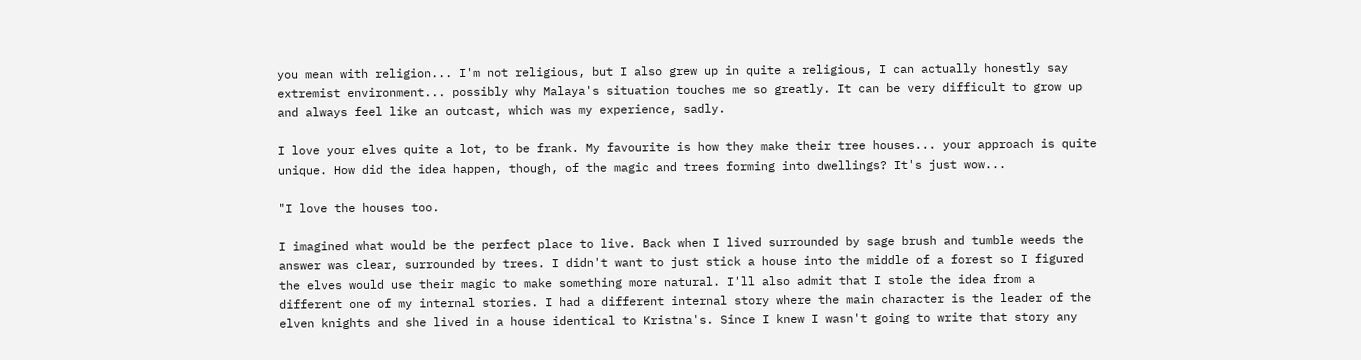you mean with religion... I'm not religious, but I also grew up in quite a religious, I can actually honestly say extremist environment... possibly why Malaya's situation touches me so greatly. It can be very difficult to grow up and always feel like an outcast, which was my experience, sadly.

I love your elves quite a lot, to be frank. My favourite is how they make their tree houses... your approach is quite unique. How did the idea happen, though, of the magic and trees forming into dwellings? It's just wow...

"I love the houses too.

I imagined what would be the perfect place to live. Back when I lived surrounded by sage brush and tumble weeds the answer was clear, surrounded by trees. I didn't want to just stick a house into the middle of a forest so I figured the elves would use their magic to make something more natural. I'll also admit that I stole the idea from a different one of my internal stories. I had a different internal story where the main character is the leader of the elven knights and she lived in a house identical to Kristna's. Since I knew I wasn't going to write that story any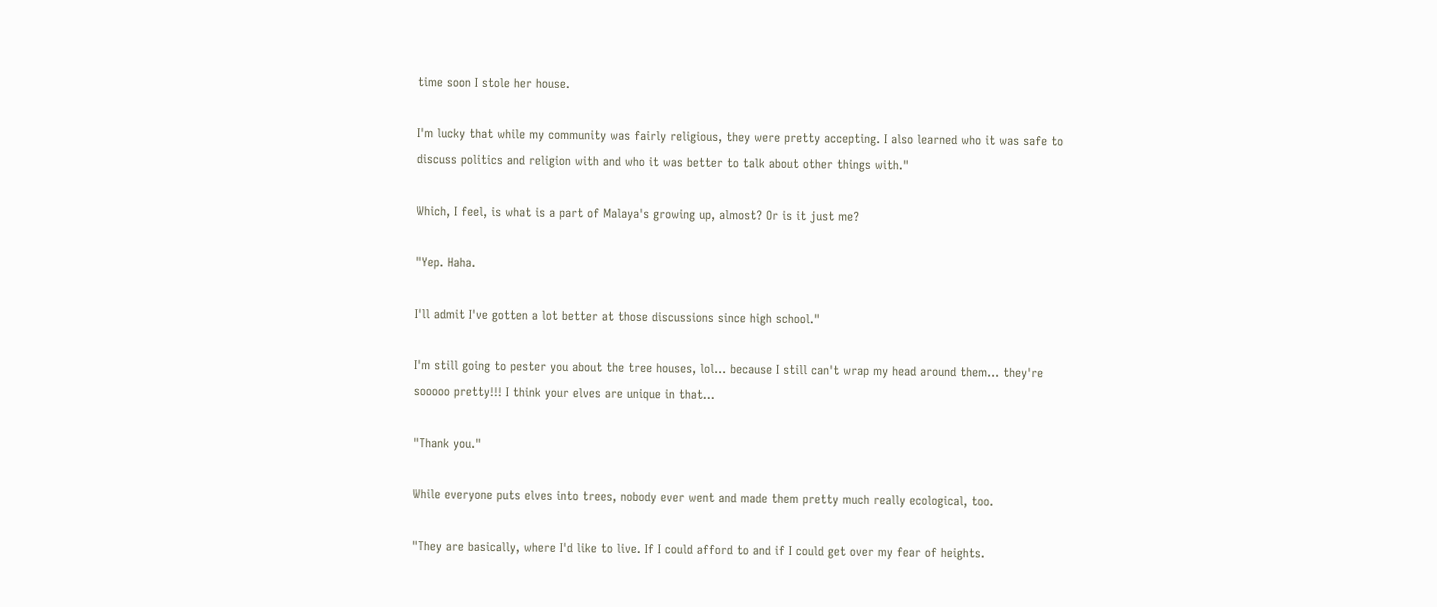time soon I stole her house.

I'm lucky that while my community was fairly religious, they were pretty accepting. I also learned who it was safe to discuss politics and religion with and who it was better to talk about other things with."

Which, I feel, is what is a part of Malaya's growing up, almost? Or is it just me?

"Yep. Haha.

I'll admit I've gotten a lot better at those discussions since high school."

I'm still going to pester you about the tree houses, lol... because I still can't wrap my head around them... they're sooooo pretty!!! I think your elves are unique in that...

"Thank you."

While everyone puts elves into trees, nobody ever went and made them pretty much really ecological, too.

"They are basically, where I'd like to live. If I could afford to and if I could get over my fear of heights.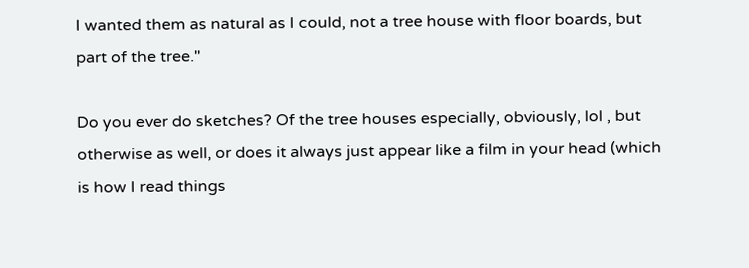I wanted them as natural as I could, not a tree house with floor boards, but part of the tree."

Do you ever do sketches? Of the tree houses especially, obviously, lol , but otherwise as well, or does it always just appear like a film in your head (which is how I read things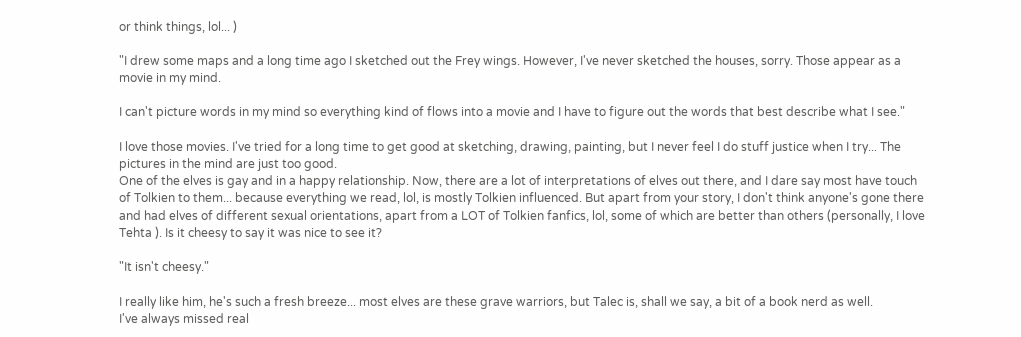or think things, lol... )

"I drew some maps and a long time ago I sketched out the Frey wings. However, I've never sketched the houses, sorry. Those appear as a movie in my mind.

I can't picture words in my mind so everything kind of flows into a movie and I have to figure out the words that best describe what I see."

I love those movies. I've tried for a long time to get good at sketching, drawing, painting, but I never feel I do stuff justice when I try... The pictures in the mind are just too good.
One of the elves is gay and in a happy relationship. Now, there are a lot of interpretations of elves out there, and I dare say most have touch of Tolkien to them... because everything we read, lol, is mostly Tolkien influenced. But apart from your story, I don't think anyone's gone there and had elves of different sexual orientations, apart from a LOT of Tolkien fanfics, lol, some of which are better than others (personally, I love Tehta ). Is it cheesy to say it was nice to see it?

"It isn't cheesy."

I really like him, he's such a fresh breeze... most elves are these grave warriors, but Talec is, shall we say, a bit of a book nerd as well.
I've always missed real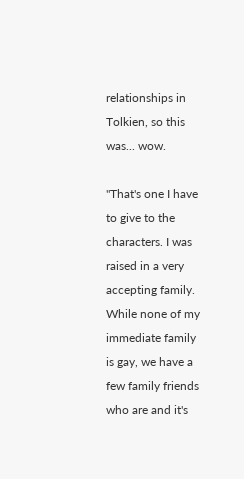relationships in Tolkien, so this was... wow.

"That's one I have to give to the characters. I was raised in a very accepting family. While none of my immediate family is gay, we have a few family friends who are and it's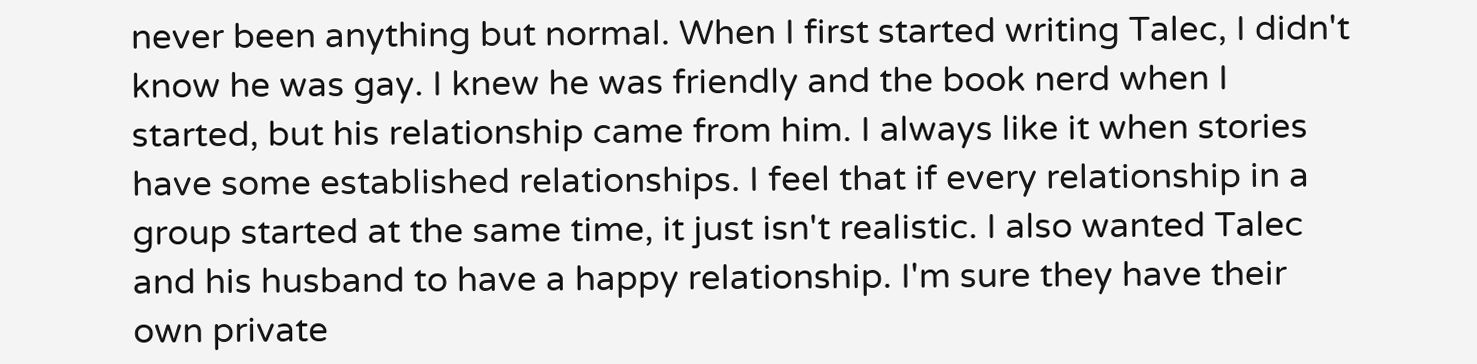never been anything but normal. When I first started writing Talec, I didn't know he was gay. I knew he was friendly and the book nerd when I started, but his relationship came from him. I always like it when stories have some established relationships. I feel that if every relationship in a group started at the same time, it just isn't realistic. I also wanted Talec and his husband to have a happy relationship. I'm sure they have their own private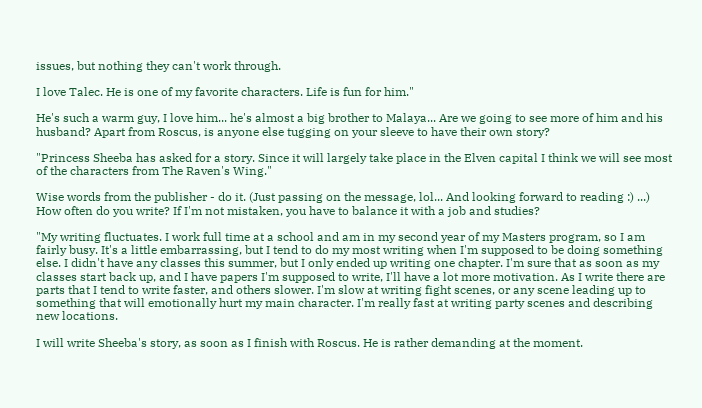issues, but nothing they can't work through.

I love Talec. He is one of my favorite characters. Life is fun for him."

He's such a warm guy, I love him... he's almost a big brother to Malaya... Are we going to see more of him and his husband? Apart from Roscus, is anyone else tugging on your sleeve to have their own story?

"Princess Sheeba has asked for a story. Since it will largely take place in the Elven capital I think we will see most of the characters from The Raven's Wing."

Wise words from the publisher - do it. (Just passing on the message, lol... And looking forward to reading :) ...)
How often do you write? If I'm not mistaken, you have to balance it with a job and studies?

"My writing fluctuates. I work full time at a school and am in my second year of my Masters program, so I am fairly busy. It's a little embarrassing, but I tend to do my most writing when I'm supposed to be doing something else. I didn't have any classes this summer, but I only ended up writing one chapter. I'm sure that as soon as my classes start back up, and I have papers I'm supposed to write, I'll have a lot more motivation. As I write there are parts that I tend to write faster, and others slower. I'm slow at writing fight scenes, or any scene leading up to something that will emotionally hurt my main character. I'm really fast at writing party scenes and describing new locations.

I will write Sheeba's story, as soon as I finish with Roscus. He is rather demanding at the moment.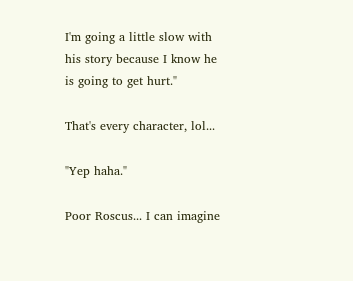I'm going a little slow with his story because I know he is going to get hurt."

That's every character, lol...

"Yep haha."

Poor Roscus... I can imagine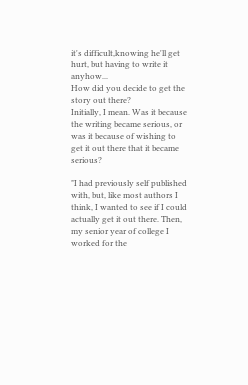it's difficult,knowing he'll get hurt, but having to write it anyhow...
How did you decide to get the story out there?
Initially, I mean. Was it because the writing became serious, or was it because of wishing to get it out there that it became serious?

"I had previously self published with, but, like most authors I think, I wanted to see if I could actually get it out there. Then, my senior year of college I worked for the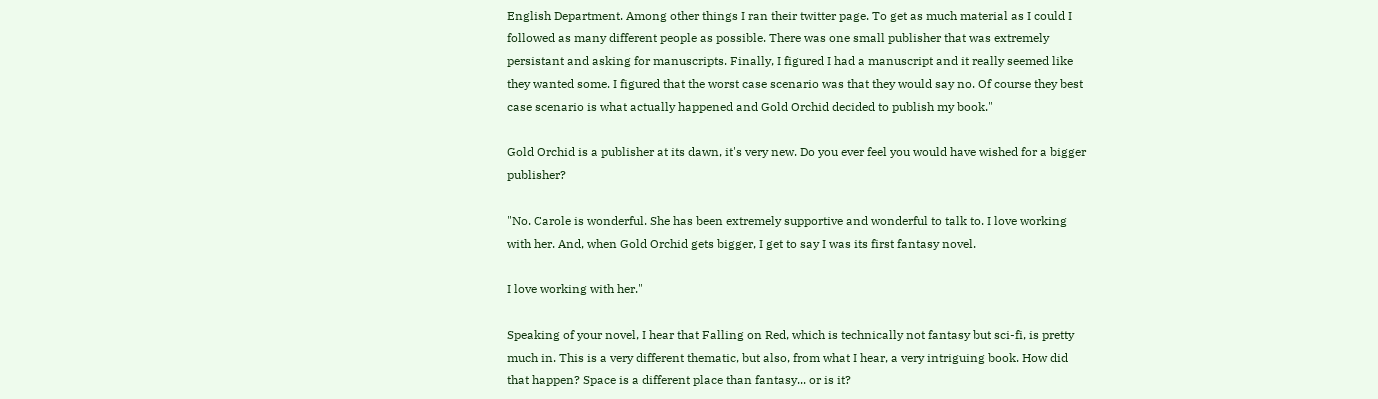English Department. Among other things I ran their twitter page. To get as much material as I could I followed as many different people as possible. There was one small publisher that was extremely persistant and asking for manuscripts. Finally, I figured I had a manuscript and it really seemed like they wanted some. I figured that the worst case scenario was that they would say no. Of course they best case scenario is what actually happened and Gold Orchid decided to publish my book."

Gold Orchid is a publisher at its dawn, it's very new. Do you ever feel you would have wished for a bigger publisher?

"No. Carole is wonderful. She has been extremely supportive and wonderful to talk to. I love working with her. And, when Gold Orchid gets bigger, I get to say I was its first fantasy novel.

I love working with her."

Speaking of your novel, I hear that Falling on Red, which is technically not fantasy but sci-fi, is pretty much in. This is a very different thematic, but also, from what I hear, a very intriguing book. How did that happen? Space is a different place than fantasy... or is it?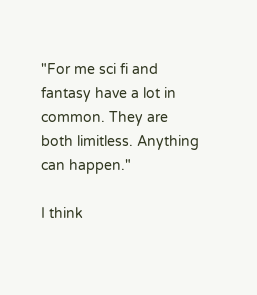"For me sci fi and fantasy have a lot in common. They are both limitless. Anything can happen."

I think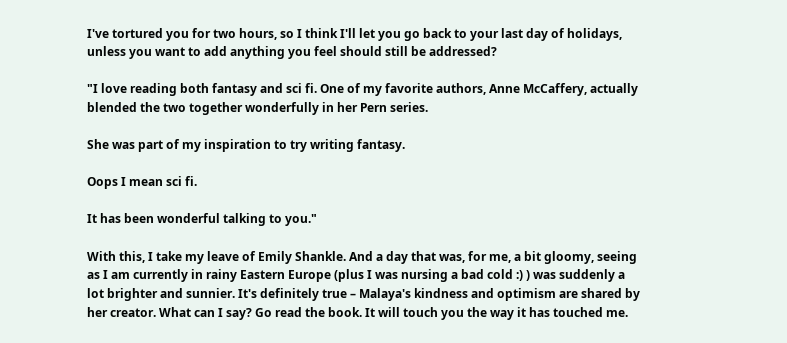I've tortured you for two hours, so I think I'll let you go back to your last day of holidays, unless you want to add anything you feel should still be addressed?

"I love reading both fantasy and sci fi. One of my favorite authors, Anne McCaffery, actually blended the two together wonderfully in her Pern series.

She was part of my inspiration to try writing fantasy.

Oops I mean sci fi.

It has been wonderful talking to you."

With this, I take my leave of Emily Shankle. And a day that was, for me, a bit gloomy, seeing as I am currently in rainy Eastern Europe (plus I was nursing a bad cold :) ) was suddenly a lot brighter and sunnier. It's definitely true – Malaya's kindness and optimism are shared by her creator. What can I say? Go read the book. It will touch you the way it has touched me.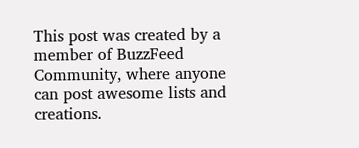This post was created by a member of BuzzFeed Community, where anyone can post awesome lists and creations.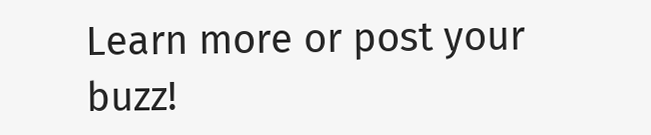Learn more or post your buzz!